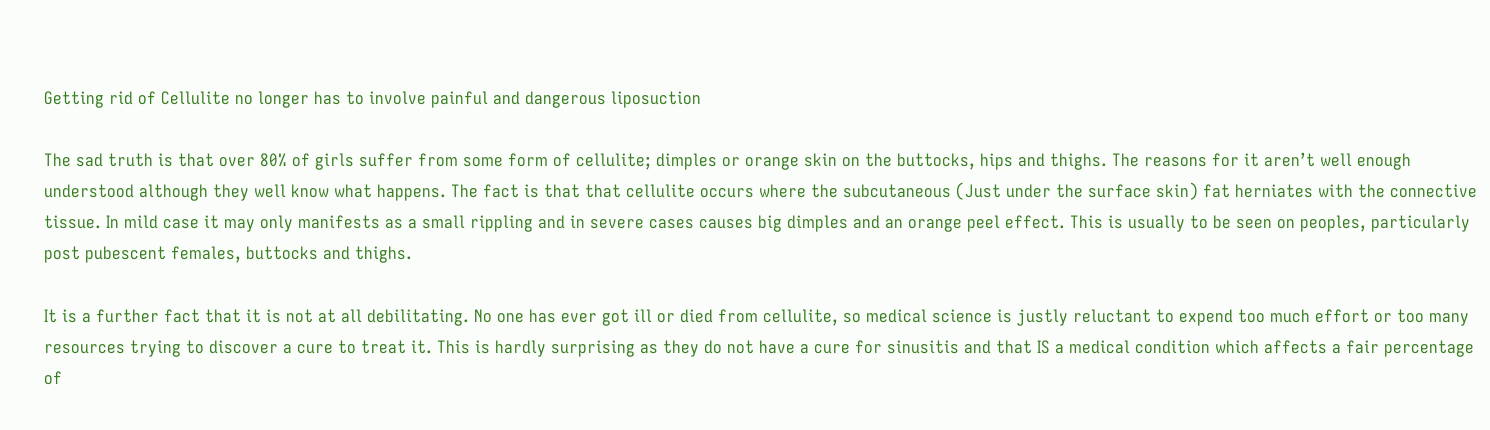Getting rid of Cellulite no longer has to involve painful and dangerous liposuction

The sad truth is that over 80% of girls suffer from some form of cellulite; dimples or orange skin on the buttocks, hips and thighs. The reasons for it aren’t well enough understood although they well know what happens. The fact is that that cellulite occurs where the subcutaneous (Just under the surface skin) fat herniates with the connective tissue. In mild case it may only manifests as a small rippling and in severe cases causes big dimples and an orange peel effect. This is usually to be seen on peoples, particularly post pubescent females, buttocks and thighs.

It is a further fact that it is not at all debilitating. No one has ever got ill or died from cellulite, so medical science is justly reluctant to expend too much effort or too many resources trying to discover a cure to treat it. This is hardly surprising as they do not have a cure for sinusitis and that IS a medical condition which affects a fair percentage of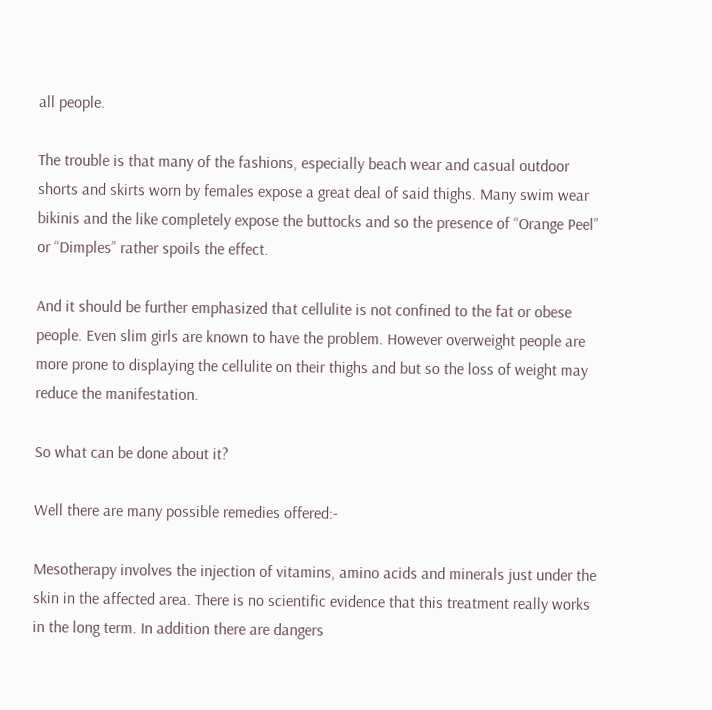all people.

The trouble is that many of the fashions, especially beach wear and casual outdoor shorts and skirts worn by females expose a great deal of said thighs. Many swim wear bikinis and the like completely expose the buttocks and so the presence of “Orange Peel” or “Dimples” rather spoils the effect.

And it should be further emphasized that cellulite is not confined to the fat or obese people. Even slim girls are known to have the problem. However overweight people are more prone to displaying the cellulite on their thighs and but so the loss of weight may reduce the manifestation.

So what can be done about it?

Well there are many possible remedies offered:-

Mesotherapy involves the injection of vitamins, amino acids and minerals just under the skin in the affected area. There is no scientific evidence that this treatment really works in the long term. In addition there are dangers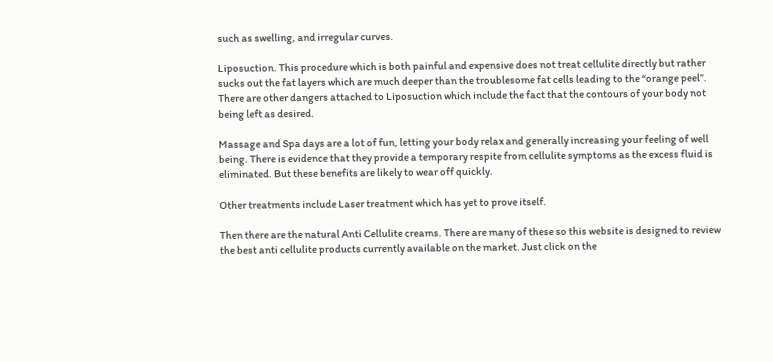such as swelling, and irregular curves.

Liposuction. This procedure which is both painful and expensive does not treat cellulite directly but rather sucks out the fat layers which are much deeper than the troublesome fat cells leading to the “orange peel”. There are other dangers attached to Liposuction which include the fact that the contours of your body not being left as desired.

Massage and Spa days are a lot of fun, letting your body relax and generally increasing your feeling of well being. There is evidence that they provide a temporary respite from cellulite symptoms as the excess fluid is eliminated. But these benefits are likely to wear off quickly.

Other treatments include Laser treatment which has yet to prove itself.

Then there are the natural Anti Cellulite creams. There are many of these so this website is designed to review the best anti cellulite products currently available on the market. Just click on the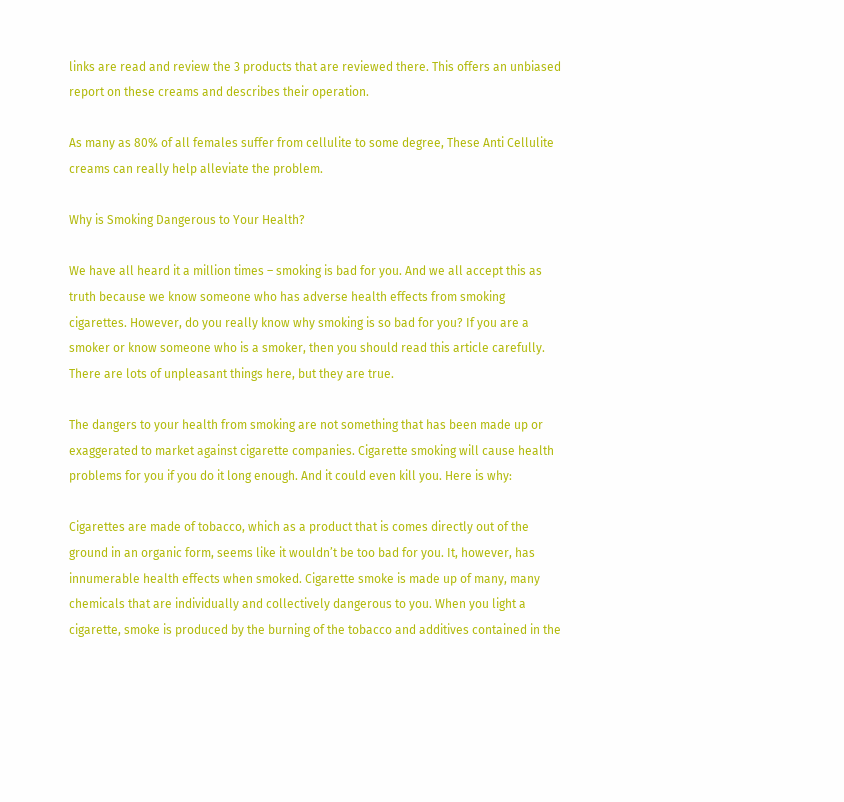links are read and review the 3 products that are reviewed there. This offers an unbiased report on these creams and describes their operation.

As many as 80% of all females suffer from cellulite to some degree, These Anti Cellulite creams can really help alleviate the problem.

Why is Smoking Dangerous to Your Health?

We have all heard it a million times – smoking is bad for you. And we all accept this as truth because we know someone who has adverse health effects from smoking cigarettes. However, do you really know why smoking is so bad for you? If you are a smoker or know someone who is a smoker, then you should read this article carefully. There are lots of unpleasant things here, but they are true.

The dangers to your health from smoking are not something that has been made up or exaggerated to market against cigarette companies. Cigarette smoking will cause health problems for you if you do it long enough. And it could even kill you. Here is why:

Cigarettes are made of tobacco, which as a product that is comes directly out of the ground in an organic form, seems like it wouldn’t be too bad for you. It, however, has innumerable health effects when smoked. Cigarette smoke is made up of many, many chemicals that are individually and collectively dangerous to you. When you light a cigarette, smoke is produced by the burning of the tobacco and additives contained in the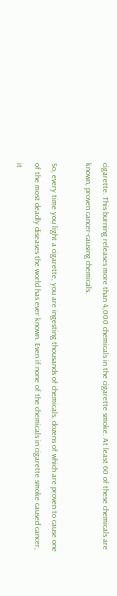cigarette. This burning releases more than 4,000 chemicals in the cigarette smoke. At least 60 of these chemicals are known, proven cancer-causing chemicals.

So, every time you light a cigarette, you are ingesting thousands of chemicals, dozens of which are proven to cause one of the most deadly diseases the world has ever known. Even if none of the chemicals in cigarette smoke caused cancer, it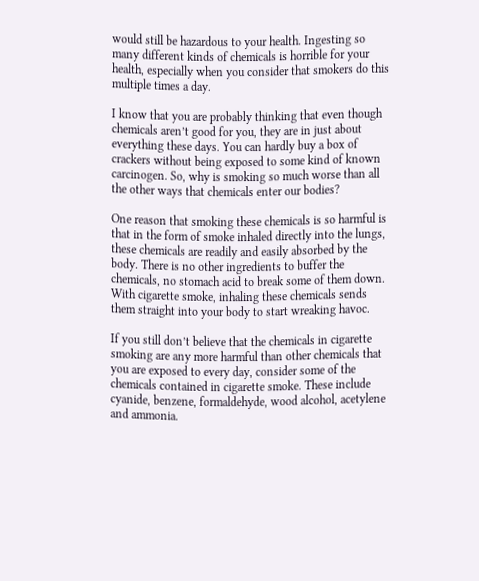would still be hazardous to your health. Ingesting so many different kinds of chemicals is horrible for your health, especially when you consider that smokers do this multiple times a day.

I know that you are probably thinking that even though chemicals aren’t good for you, they are in just about everything these days. You can hardly buy a box of crackers without being exposed to some kind of known carcinogen. So, why is smoking so much worse than all the other ways that chemicals enter our bodies?

One reason that smoking these chemicals is so harmful is that in the form of smoke inhaled directly into the lungs, these chemicals are readily and easily absorbed by the body. There is no other ingredients to buffer the chemicals, no stomach acid to break some of them down. With cigarette smoke, inhaling these chemicals sends them straight into your body to start wreaking havoc.

If you still don’t believe that the chemicals in cigarette smoking are any more harmful than other chemicals that you are exposed to every day, consider some of the chemicals contained in cigarette smoke. These include cyanide, benzene, formaldehyde, wood alcohol, acetylene and ammonia.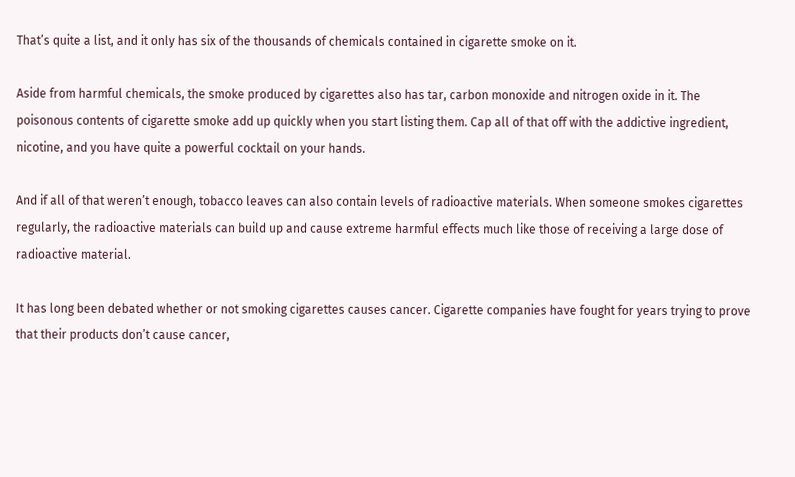That’s quite a list, and it only has six of the thousands of chemicals contained in cigarette smoke on it.

Aside from harmful chemicals, the smoke produced by cigarettes also has tar, carbon monoxide and nitrogen oxide in it. The poisonous contents of cigarette smoke add up quickly when you start listing them. Cap all of that off with the addictive ingredient, nicotine, and you have quite a powerful cocktail on your hands.

And if all of that weren’t enough, tobacco leaves can also contain levels of radioactive materials. When someone smokes cigarettes regularly, the radioactive materials can build up and cause extreme harmful effects much like those of receiving a large dose of radioactive material.

It has long been debated whether or not smoking cigarettes causes cancer. Cigarette companies have fought for years trying to prove that their products don’t cause cancer,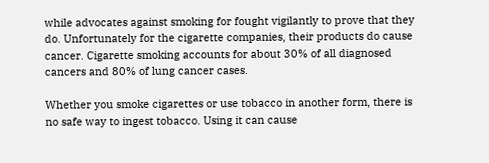while advocates against smoking for fought vigilantly to prove that they do. Unfortunately for the cigarette companies, their products do cause cancer. Cigarette smoking accounts for about 30% of all diagnosed cancers and 80% of lung cancer cases.

Whether you smoke cigarettes or use tobacco in another form, there is no safe way to ingest tobacco. Using it can cause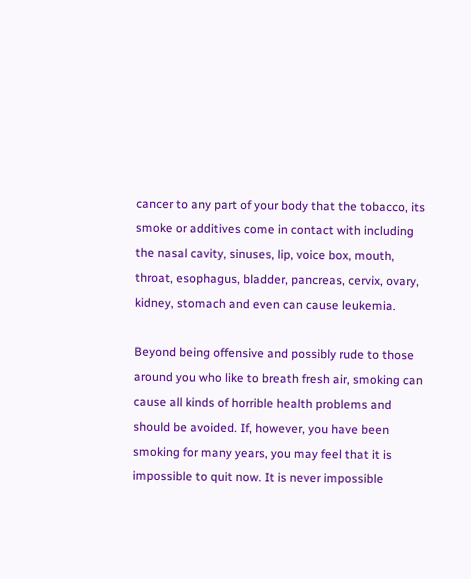cancer to any part of your body that the tobacco, its smoke or additives come in contact with including the nasal cavity, sinuses, lip, voice box, mouth, throat, esophagus, bladder, pancreas, cervix, ovary, kidney, stomach and even can cause leukemia.

Beyond being offensive and possibly rude to those around you who like to breath fresh air, smoking can cause all kinds of horrible health problems and should be avoided. If, however, you have been smoking for many years, you may feel that it is impossible to quit now. It is never impossible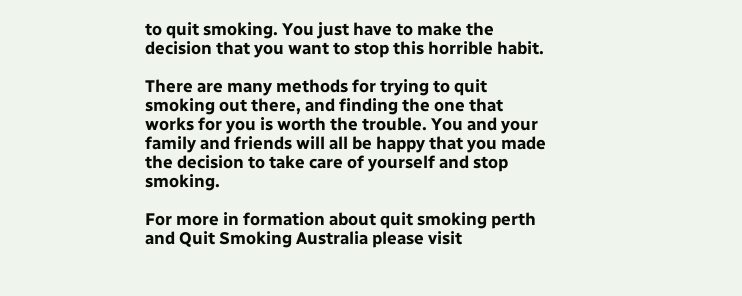to quit smoking. You just have to make the decision that you want to stop this horrible habit.

There are many methods for trying to quit smoking out there, and finding the one that works for you is worth the trouble. You and your family and friends will all be happy that you made the decision to take care of yourself and stop smoking.

For more in formation about quit smoking perth and Quit Smoking Australia please visit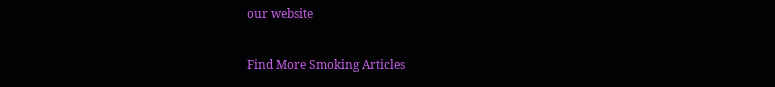our website

Find More Smoking Articles